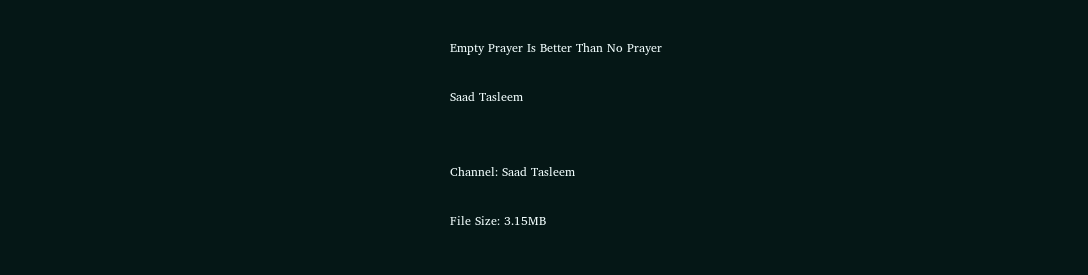Empty Prayer Is Better Than No Prayer

Saad Tasleem


Channel: Saad Tasleem

File Size: 3.15MB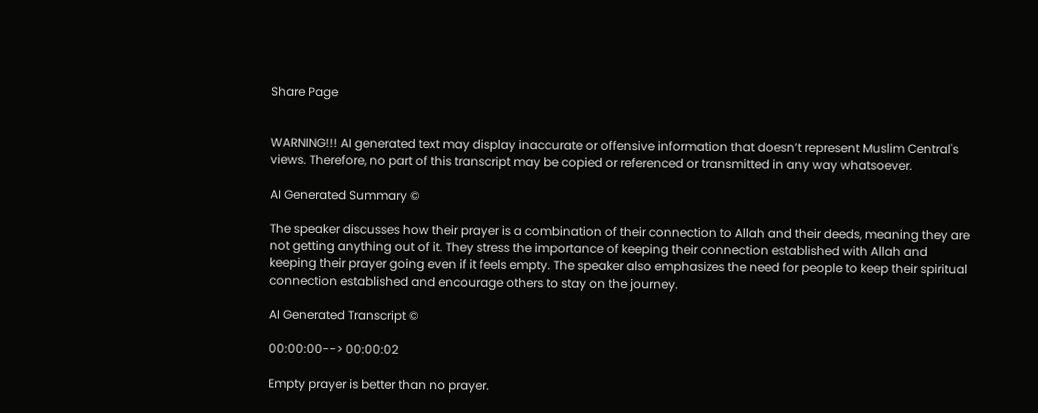Share Page


WARNING!!! AI generated text may display inaccurate or offensive information that doesn’t represent Muslim Central's views. Therefore, no part of this transcript may be copied or referenced or transmitted in any way whatsoever.

AI Generated Summary ©

The speaker discusses how their prayer is a combination of their connection to Allah and their deeds, meaning they are not getting anything out of it. They stress the importance of keeping their connection established with Allah and keeping their prayer going even if it feels empty. The speaker also emphasizes the need for people to keep their spiritual connection established and encourage others to stay on the journey.

AI Generated Transcript ©

00:00:00--> 00:00:02

Empty prayer is better than no prayer.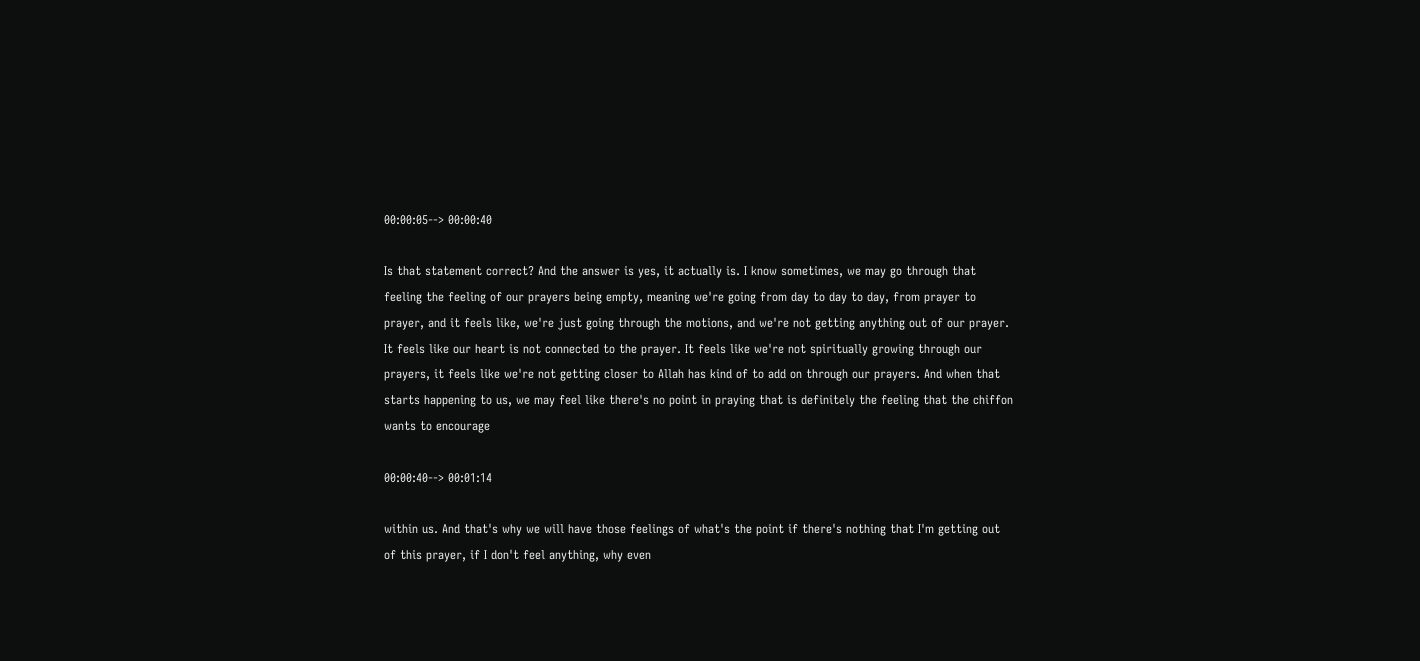00:00:05--> 00:00:40

Is that statement correct? And the answer is yes, it actually is. I know sometimes, we may go through that feeling the feeling of our prayers being empty, meaning we're going from day to day to day, from prayer to prayer, and it feels like, we're just going through the motions, and we're not getting anything out of our prayer. It feels like our heart is not connected to the prayer. It feels like we're not spiritually growing through our prayers, it feels like we're not getting closer to Allah has kind of to add on through our prayers. And when that starts happening to us, we may feel like there's no point in praying that is definitely the feeling that the chiffon wants to encourage

00:00:40--> 00:01:14

within us. And that's why we will have those feelings of what's the point if there's nothing that I'm getting out of this prayer, if I don't feel anything, why even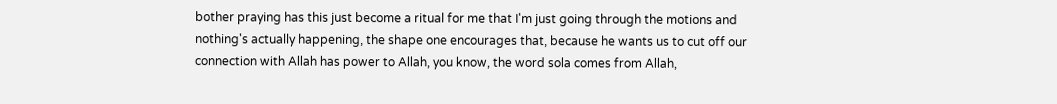bother praying has this just become a ritual for me that I'm just going through the motions and nothing's actually happening, the shape one encourages that, because he wants us to cut off our connection with Allah has power to Allah, you know, the word sola comes from Allah,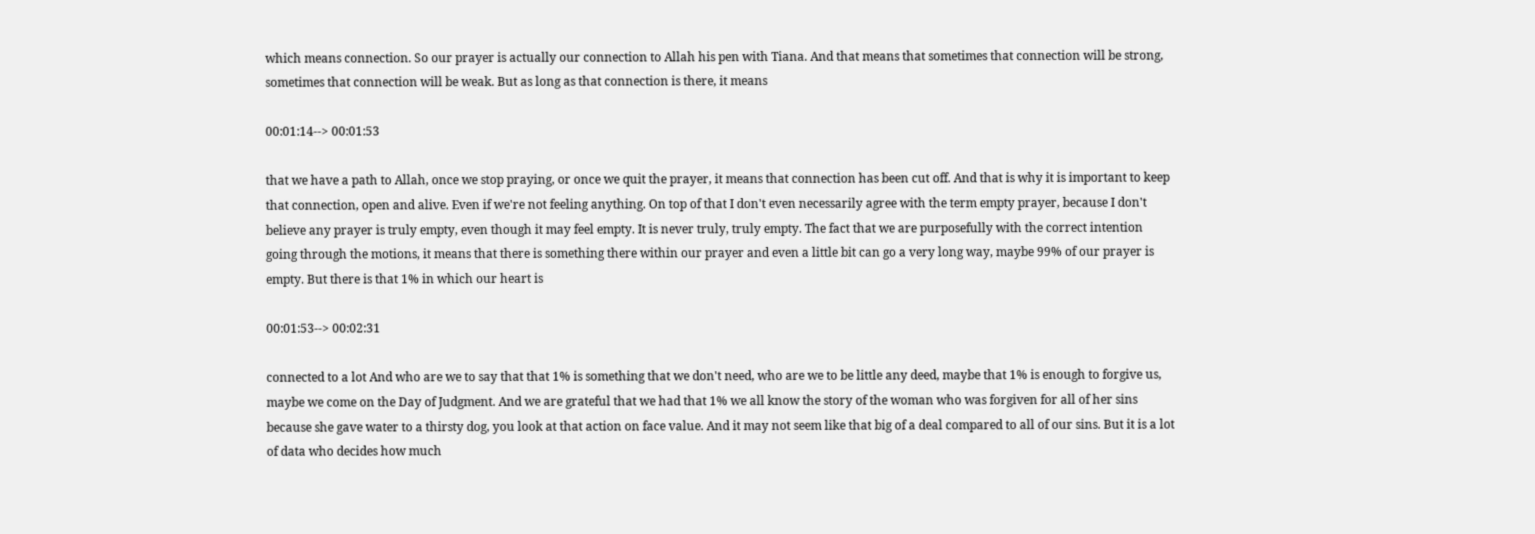which means connection. So our prayer is actually our connection to Allah his pen with Tiana. And that means that sometimes that connection will be strong, sometimes that connection will be weak. But as long as that connection is there, it means

00:01:14--> 00:01:53

that we have a path to Allah, once we stop praying, or once we quit the prayer, it means that connection has been cut off. And that is why it is important to keep that connection, open and alive. Even if we're not feeling anything. On top of that I don't even necessarily agree with the term empty prayer, because I don't believe any prayer is truly empty, even though it may feel empty. It is never truly, truly empty. The fact that we are purposefully with the correct intention going through the motions, it means that there is something there within our prayer and even a little bit can go a very long way, maybe 99% of our prayer is empty. But there is that 1% in which our heart is

00:01:53--> 00:02:31

connected to a lot And who are we to say that that 1% is something that we don't need, who are we to be little any deed, maybe that 1% is enough to forgive us, maybe we come on the Day of Judgment. And we are grateful that we had that 1% we all know the story of the woman who was forgiven for all of her sins because she gave water to a thirsty dog, you look at that action on face value. And it may not seem like that big of a deal compared to all of our sins. But it is a lot of data who decides how much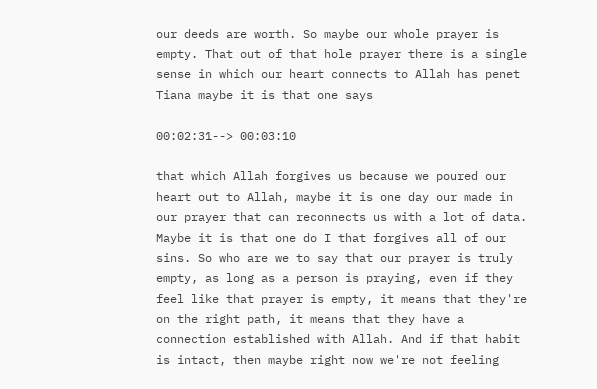our deeds are worth. So maybe our whole prayer is empty. That out of that hole prayer there is a single sense in which our heart connects to Allah has penet Tiana maybe it is that one says

00:02:31--> 00:03:10

that which Allah forgives us because we poured our heart out to Allah, maybe it is one day our made in our prayer that can reconnects us with a lot of data. Maybe it is that one do I that forgives all of our sins. So who are we to say that our prayer is truly empty, as long as a person is praying, even if they feel like that prayer is empty, it means that they're on the right path, it means that they have a connection established with Allah. And if that habit is intact, then maybe right now we're not feeling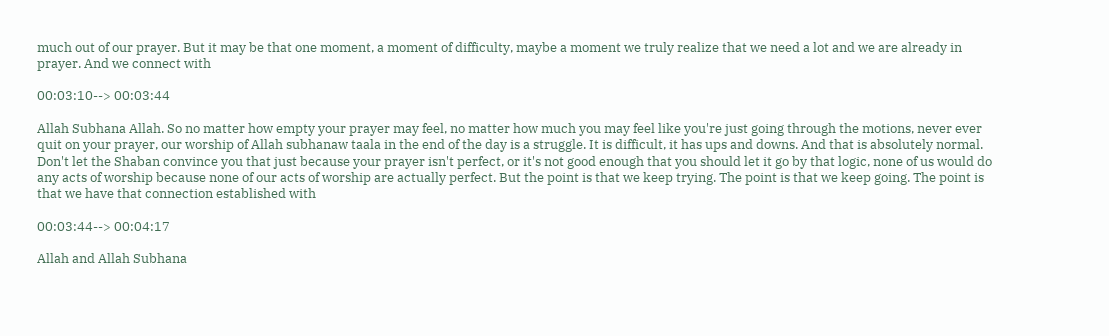much out of our prayer. But it may be that one moment, a moment of difficulty, maybe a moment we truly realize that we need a lot and we are already in prayer. And we connect with

00:03:10--> 00:03:44

Allah Subhana Allah. So no matter how empty your prayer may feel, no matter how much you may feel like you're just going through the motions, never ever quit on your prayer, our worship of Allah subhanaw taala in the end of the day is a struggle. It is difficult, it has ups and downs. And that is absolutely normal. Don't let the Shaban convince you that just because your prayer isn't perfect, or it's not good enough that you should let it go by that logic, none of us would do any acts of worship because none of our acts of worship are actually perfect. But the point is that we keep trying. The point is that we keep going. The point is that we have that connection established with

00:03:44--> 00:04:17

Allah and Allah Subhana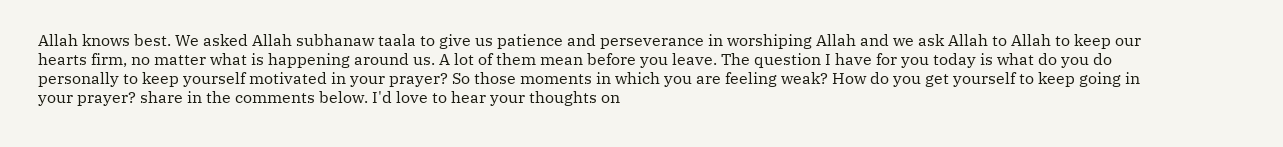Allah knows best. We asked Allah subhanaw taala to give us patience and perseverance in worshiping Allah and we ask Allah to Allah to keep our hearts firm, no matter what is happening around us. A lot of them mean before you leave. The question I have for you today is what do you do personally to keep yourself motivated in your prayer? So those moments in which you are feeling weak? How do you get yourself to keep going in your prayer? share in the comments below. I'd love to hear your thoughts on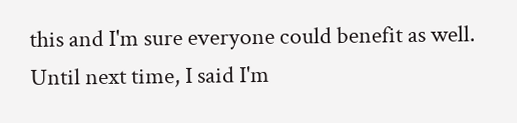this and I'm sure everyone could benefit as well. Until next time, I said I'm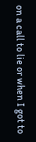on a call to lie or when I got to